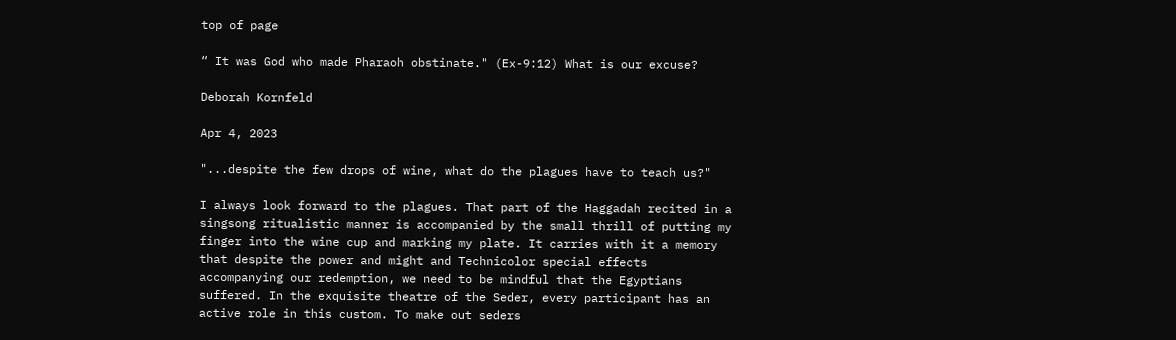top of page

“ It was God who made Pharaoh obstinate." (Ex-9:12) What is our excuse?

Deborah Kornfeld

Apr 4, 2023

"...despite the few drops of wine, what do the plagues have to teach us?"

I always look forward to the plagues. That part of the Haggadah recited in a singsong ritualistic manner is accompanied by the small thrill of putting my finger into the wine cup and marking my plate. It carries with it a memory that despite the power and might and Technicolor special effects accompanying our redemption, we need to be mindful that the Egyptians suffered. In the exquisite theatre of the Seder, every participant has an active role in this custom. To make out seders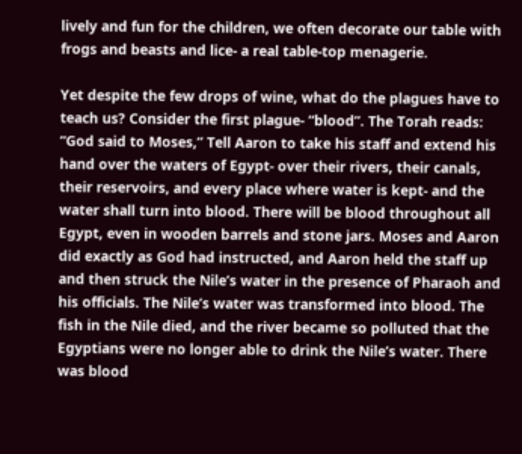lively and fun for the children, we often decorate our table with frogs and beasts and lice- a real table-top menagerie.

Yet despite the few drops of wine, what do the plagues have to teach us? Consider the first plague- “blood”. The Torah reads: “God said to Moses,” Tell Aaron to take his staff and extend his hand over the waters of Egypt- over their rivers, their canals, their reservoirs, and every place where water is kept- and the water shall turn into blood. There will be blood throughout all Egypt, even in wooden barrels and stone jars. Moses and Aaron did exactly as God had instructed, and Aaron held the staff up and then struck the Nile’s water in the presence of Pharaoh and his officials. The Nile’s water was transformed into blood. The fish in the Nile died, and the river became so polluted that the Egyptians were no longer able to drink the Nile’s water. There was blood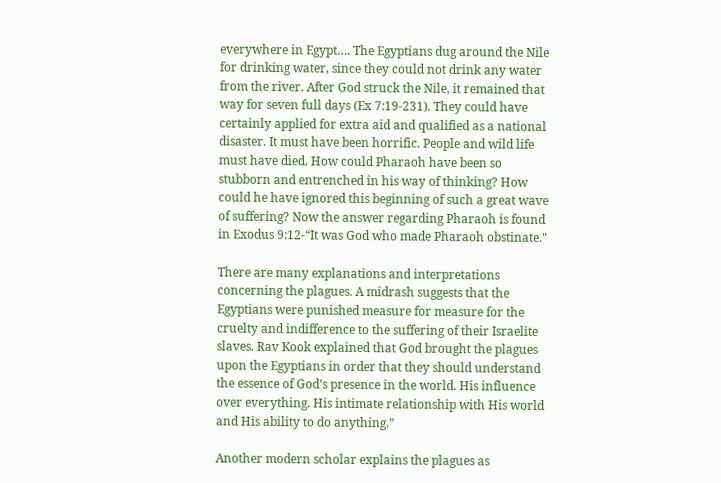everywhere in Egypt…. The Egyptians dug around the Nile for drinking water, since they could not drink any water from the river. After God struck the Nile, it remained that way for seven full days (Ex 7:19-231). They could have certainly applied for extra aid and qualified as a national disaster. It must have been horrific. People and wild life must have died. How could Pharaoh have been so stubborn and entrenched in his way of thinking? How could he have ignored this beginning of such a great wave of suffering? Now the answer regarding Pharaoh is found in Exodus 9:12-“It was God who made Pharaoh obstinate."

There are many explanations and interpretations concerning the plagues. A midrash suggests that the Egyptians were punished measure for measure for the cruelty and indifference to the suffering of their Israelite slaves. Rav Kook explained that God brought the plagues upon the Egyptians in order that they should understand the essence of God’s presence in the world. His influence over everything. His intimate relationship with His world and His ability to do anything.”

Another modern scholar explains the plagues as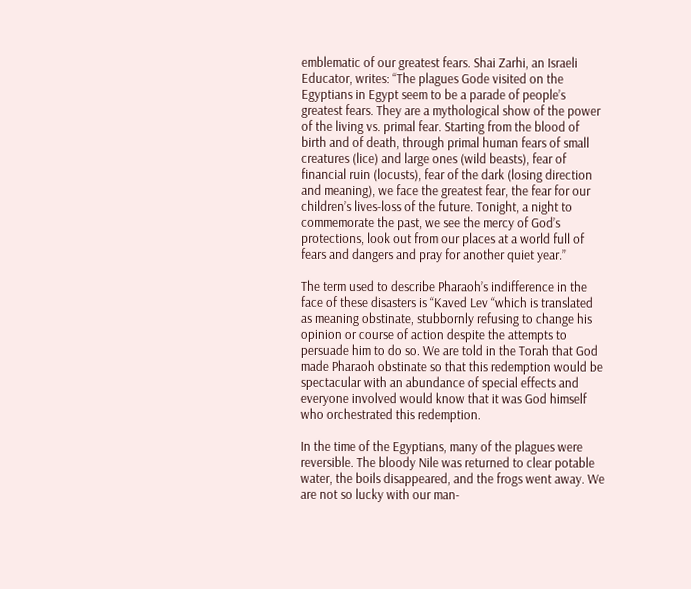emblematic of our greatest fears. Shai Zarhi, an Israeli Educator, writes: “The plagues Gode visited on the Egyptians in Egypt seem to be a parade of people’s greatest fears. They are a mythological show of the power of the living vs. primal fear. Starting from the blood of birth and of death, through primal human fears of small creatures (lice) and large ones (wild beasts), fear of financial ruin (locusts), fear of the dark (losing direction and meaning), we face the greatest fear, the fear for our children’s lives-loss of the future. Tonight, a night to commemorate the past, we see the mercy of God’s protections, look out from our places at a world full of fears and dangers and pray for another quiet year.”

The term used to describe Pharaoh’s indifference in the face of these disasters is “Kaved Lev “which is translated as meaning obstinate, stubbornly refusing to change his opinion or course of action despite the attempts to persuade him to do so. We are told in the Torah that God made Pharaoh obstinate so that this redemption would be spectacular with an abundance of special effects and everyone involved would know that it was God himself who orchestrated this redemption.

In the time of the Egyptians, many of the plagues were reversible. The bloody Nile was returned to clear potable water, the boils disappeared, and the frogs went away. We are not so lucky with our man-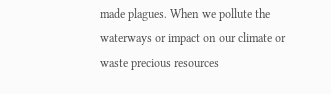made plagues. When we pollute the waterways or impact on our climate or waste precious resources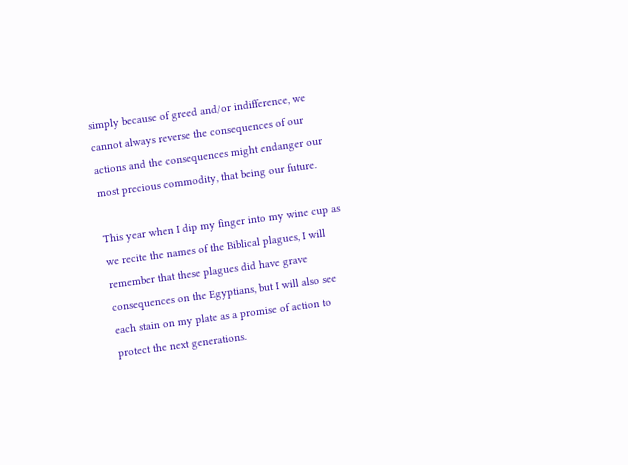simply because of greed and/or indifference, we cannot always reverse the consequences of our actions and the consequences might endanger our most precious commodity, that being our future.

This year when I dip my finger into my wine cup as we recite the names of the Biblical plagues, I will remember that these plagues did have grave consequences on the Egyptians, but I will also see each stain on my plate as a promise of action to protect the next generations.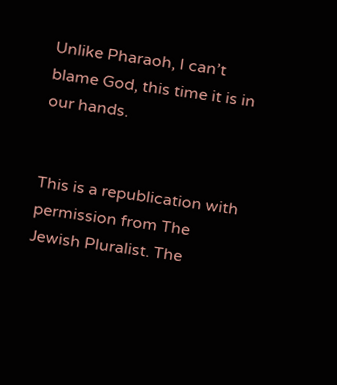Unlike Pharaoh, I can’t blame God, this time it is in our hands.


This is a republication with permission from The Jewish Pluralist. The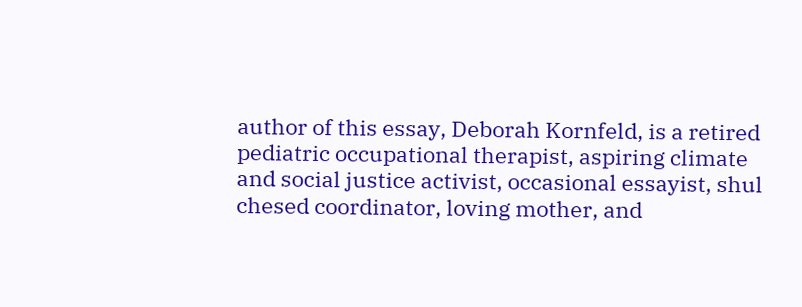author of this essay, Deborah Kornfeld, is a retired pediatric occupational therapist, aspiring climate and social justice activist, occasional essayist, shul chesed coordinator, loving mother, and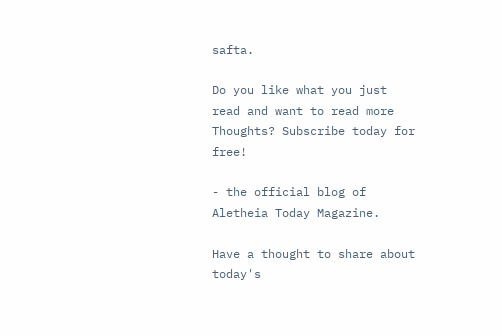safta.

Do you like what you just read and want to read more Thoughts? Subscribe today for free!

- the official blog of Aletheia Today Magazine.

Have a thought to share about today's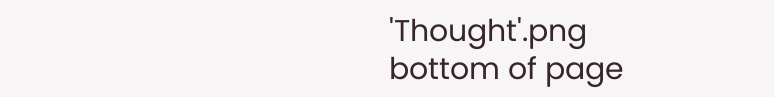'Thought'.png
bottom of page